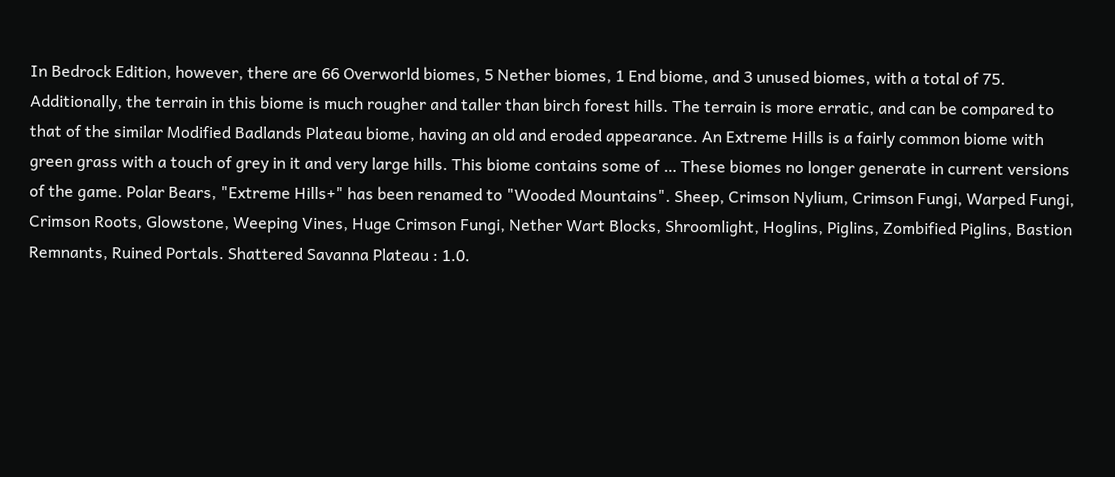In Bedrock Edition, however, there are 66 Overworld biomes, 5 Nether biomes, 1 End biome, and 3 unused biomes, with a total of 75. Additionally, the terrain in this biome is much rougher and taller than birch forest hills. The terrain is more erratic, and can be compared to that of the similar Modified Badlands Plateau biome, having an old and eroded appearance. An Extreme Hills is a fairly common biome with green grass with a touch of grey in it and very large hills. This biome contains some of … These biomes no longer generate in current versions of the game. Polar Bears, "Extreme Hills+" has been renamed to "Wooded Mountains". Sheep, Crimson Nylium, Crimson Fungi, Warped Fungi, Crimson Roots, Glowstone, Weeping Vines, Huge Crimson Fungi, Nether Wart Blocks, Shroomlight, Hoglins, Piglins, Zombified Piglins, Bastion Remnants, Ruined Portals. Shattered Savanna Plateau : 1.0.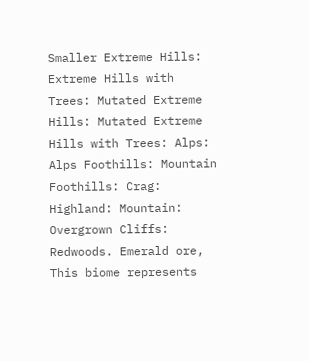Smaller Extreme Hills: Extreme Hills with Trees: Mutated Extreme Hills: Mutated Extreme Hills with Trees: Alps: Alps Foothills: Mountain Foothills: Crag: Highland: Mountain: Overgrown Cliffs: Redwoods. Emerald ore, This biome represents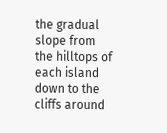the gradual slope from the hilltops of each island down to the cliffs around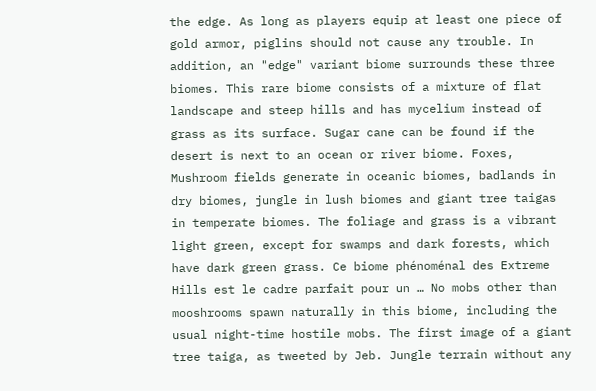the edge. As long as players equip at least one piece of gold armor, piglins should not cause any trouble. In addition, an "edge" variant biome surrounds these three biomes. This rare biome consists of a mixture of flat landscape and steep hills and has mycelium instead of grass as its surface. Sugar cane can be found if the desert is next to an ocean or river biome. Foxes, Mushroom fields generate in oceanic biomes, badlands in dry biomes, jungle in lush biomes and giant tree taigas in temperate biomes. The foliage and grass is a vibrant light green, except for swamps and dark forests, which have dark green grass. Ce biome phénoménal des Extreme Hills est le cadre parfait pour un … No mobs other than mooshrooms spawn naturally in this biome, including the usual night-time hostile mobs. The first image of a giant tree taiga, as tweeted by Jeb. Jungle terrain without any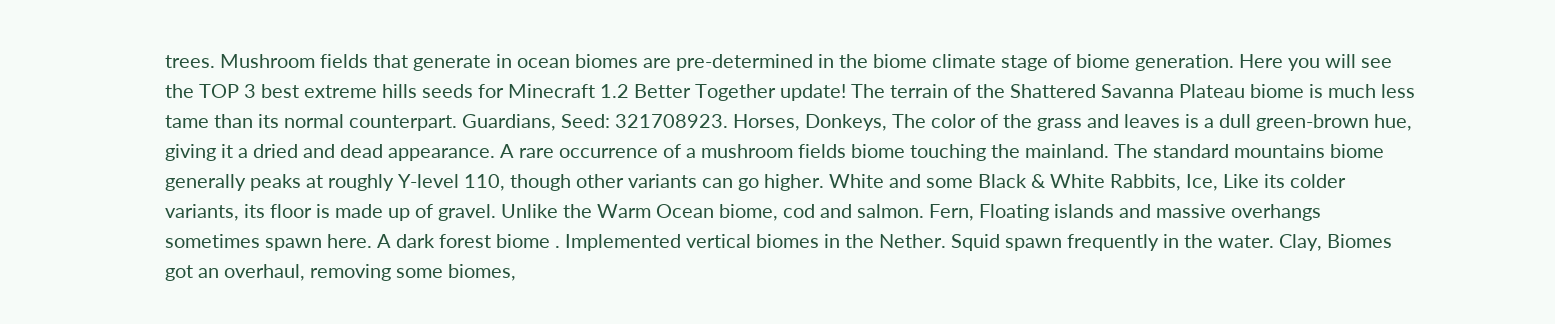trees. Mushroom fields that generate in ocean biomes are pre-determined in the biome climate stage of biome generation. Here you will see the TOP 3 best extreme hills seeds for Minecraft 1.2 Better Together update! The terrain of the Shattered Savanna Plateau biome is much less tame than its normal counterpart. Guardians, Seed: 321708923. Horses, Donkeys, The color of the grass and leaves is a dull green-brown hue, giving it a dried and dead appearance. A rare occurrence of a mushroom fields biome touching the mainland. The standard mountains biome generally peaks at roughly Y-level 110, though other variants can go higher. White and some Black & White Rabbits, Ice, Like its colder variants, its floor is made up of gravel. Unlike the Warm Ocean biome, cod and salmon. Fern, Floating islands and massive overhangs sometimes spawn here. A dark forest biome . Implemented vertical biomes in the Nether. Squid spawn frequently in the water. Clay, Biomes got an overhaul, removing some biomes,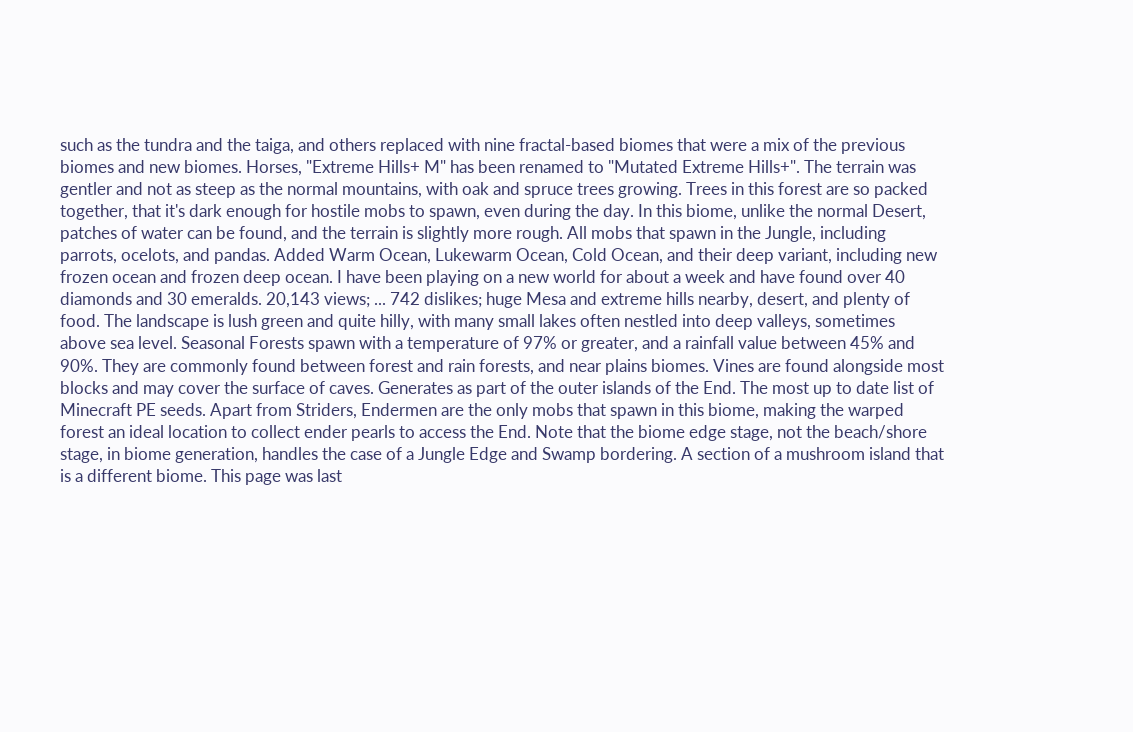such as the tundra and the taiga, and others replaced with nine fractal-based biomes that were a mix of the previous biomes and new biomes. Horses, "Extreme Hills+ M" has been renamed to "Mutated Extreme Hills+". The terrain was gentler and not as steep as the normal mountains, with oak and spruce trees growing. Trees in this forest are so packed together, that it's dark enough for hostile mobs to spawn, even during the day. In this biome, unlike the normal Desert, patches of water can be found, and the terrain is slightly more rough. All mobs that spawn in the Jungle, including parrots, ocelots, and pandas. Added Warm Ocean, Lukewarm Ocean, Cold Ocean, and their deep variant, including new frozen ocean and frozen deep ocean. I have been playing on a new world for about a week and have found over 40 diamonds and 30 emeralds. 20,143 views; ... 742 dislikes; huge Mesa and extreme hills nearby, desert, and plenty of food. The landscape is lush green and quite hilly, with many small lakes often nestled into deep valleys, sometimes above sea level. Seasonal Forests spawn with a temperature of 97% or greater, and a rainfall value between 45% and 90%. They are commonly found between forest and rain forests, and near plains biomes. Vines are found alongside most blocks and may cover the surface of caves. Generates as part of the outer islands of the End. The most up to date list of Minecraft PE seeds. Apart from Striders, Endermen are the only mobs that spawn in this biome, making the warped forest an ideal location to collect ender pearls to access the End. Note that the biome edge stage, not the beach/shore stage, in biome generation, handles the case of a Jungle Edge and Swamp bordering. A section of a mushroom island that is a different biome. This page was last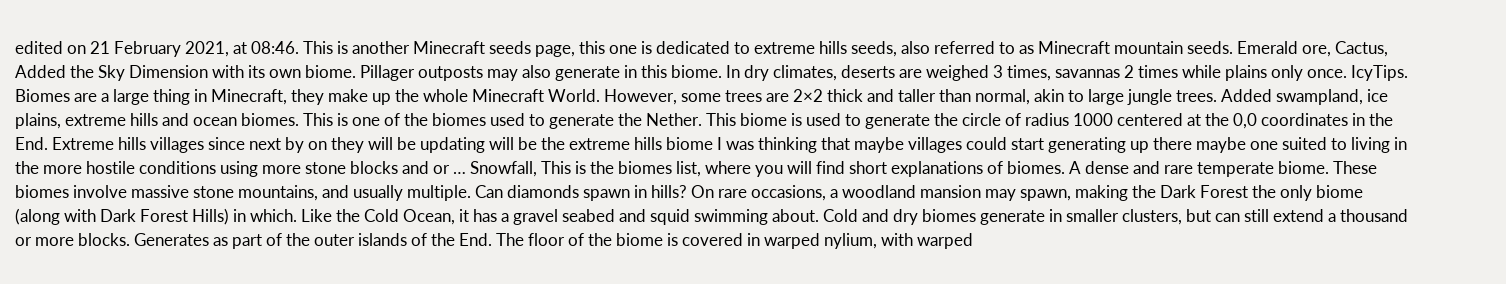edited on 21 February 2021, at 08:46. This is another Minecraft seeds page, this one is dedicated to extreme hills seeds, also referred to as Minecraft mountain seeds. Emerald ore, Cactus, Added the Sky Dimension with its own biome. Pillager outposts may also generate in this biome. In dry climates, deserts are weighed 3 times, savannas 2 times while plains only once. IcyTips. Biomes are a large thing in Minecraft, they make up the whole Minecraft World. However, some trees are 2×2 thick and taller than normal, akin to large jungle trees. Added swampland, ice plains, extreme hills and ocean biomes. This is one of the biomes used to generate the Nether. This biome is used to generate the circle of radius 1000 centered at the 0,0 coordinates in the End. Extreme hills villages since next by on they will be updating will be the extreme hills biome I was thinking that maybe villages could start generating up there maybe one suited to living in the more hostile conditions using more stone blocks and or … Snowfall, This is the biomes list, where you will find short explanations of biomes. A dense and rare temperate biome. These biomes involve massive stone mountains, and usually multiple. Can diamonds spawn in hills? On rare occasions, a woodland mansion may spawn, making the Dark Forest the only biome (along with Dark Forest Hills) in which. Like the Cold Ocean, it has a gravel seabed and squid swimming about. Cold and dry biomes generate in smaller clusters, but can still extend a thousand or more blocks. Generates as part of the outer islands of the End. The floor of the biome is covered in warped nylium, with warped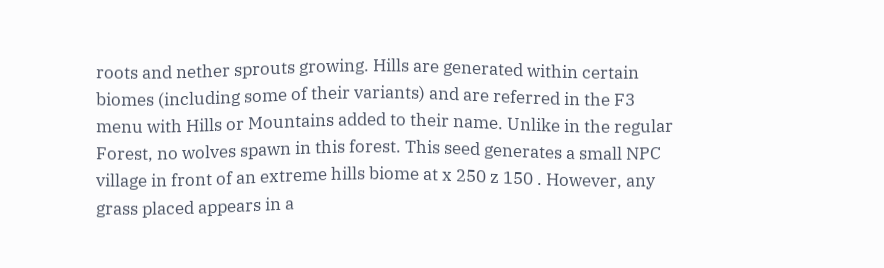roots and nether sprouts growing. Hills are generated within certain biomes (including some of their variants) and are referred in the F3 menu with Hills or Mountains added to their name. Unlike in the regular Forest, no wolves spawn in this forest. This seed generates a small NPC village in front of an extreme hills biome at x 250 z 150 . However, any grass placed appears in a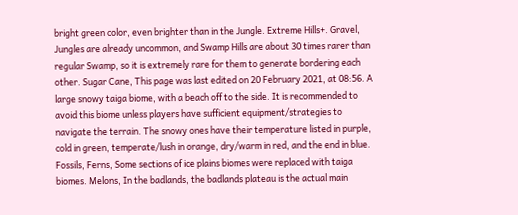bright green color, even brighter than in the Jungle. Extreme Hills+. Gravel, Jungles are already uncommon, and Swamp Hills are about 30 times rarer than regular Swamp, so it is extremely rare for them to generate bordering each other. Sugar Cane, This page was last edited on 20 February 2021, at 08:56. A large snowy taiga biome, with a beach off to the side. It is recommended to avoid this biome unless players have sufficient equipment/strategies to navigate the terrain. The snowy ones have their temperature listed in purple, cold in green, temperate/lush in orange, dry/warm in red, and the end in blue. Fossils, Ferns, Some sections of ice plains biomes were replaced with taiga biomes. Melons, In the badlands, the badlands plateau is the actual main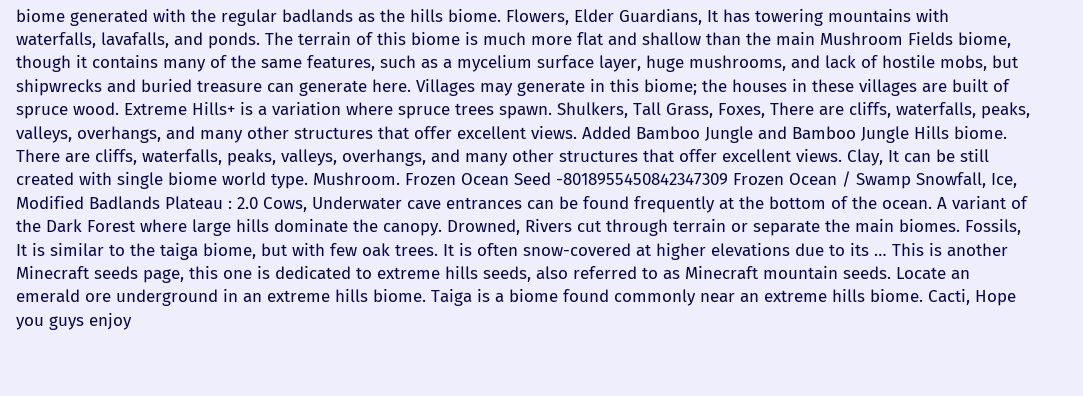biome generated with the regular badlands as the hills biome. Flowers, Elder Guardians, It has towering mountains with waterfalls, lavafalls, and ponds. The terrain of this biome is much more flat and shallow than the main Mushroom Fields biome, though it contains many of the same features, such as a mycelium surface layer, huge mushrooms, and lack of hostile mobs, but shipwrecks and buried treasure can generate here. Villages may generate in this biome; the houses in these villages are built of spruce wood. Extreme Hills+ is a variation where spruce trees spawn. Shulkers, Tall Grass, Foxes, There are cliffs, waterfalls, peaks, valleys, overhangs, and many other structures that offer excellent views. Added Bamboo Jungle and Bamboo Jungle Hills biome. There are cliffs, waterfalls, peaks, valleys, overhangs, and many other structures that offer excellent views. Clay, It can be still created with single biome world type. Mushroom. Frozen Ocean Seed -8018955450842347309 Frozen Ocean / Swamp Snowfall, Ice, Modified Badlands Plateau : 2.0 Cows, Underwater cave entrances can be found frequently at the bottom of the ocean. A variant of the Dark Forest where large hills dominate the canopy. Drowned, Rivers cut through terrain or separate the main biomes. Fossils, It is similar to the taiga biome, but with few oak trees. It is often snow-covered at higher elevations due to its … This is another Minecraft seeds page, this one is dedicated to extreme hills seeds, also referred to as Minecraft mountain seeds. Locate an emerald ore underground in an extreme hills biome. Taiga is a biome found commonly near an extreme hills biome. Cacti, Hope you guys enjoy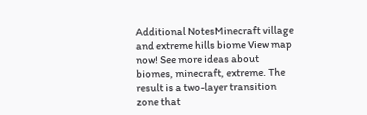Additional NotesMinecraft village and extreme hills biome View map now! See more ideas about biomes, minecraft, extreme. The result is a two-layer transition zone that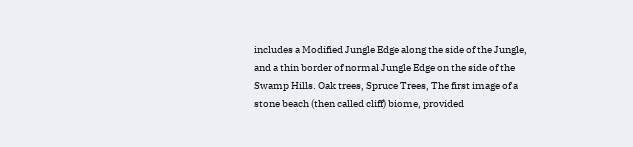includes a Modified Jungle Edge along the side of the Jungle, and a thin border of normal Jungle Edge on the side of the Swamp Hills. Oak trees, Spruce Trees, The first image of a stone beach (then called cliff) biome, provided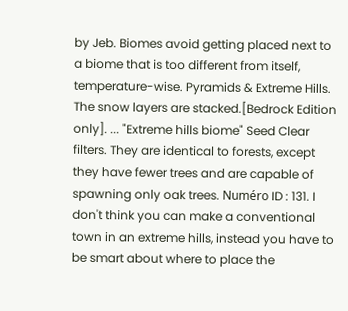by Jeb. Biomes avoid getting placed next to a biome that is too different from itself, temperature-wise. Pyramids & Extreme Hills. The snow layers are stacked.[Bedrock Edition only]. ... "Extreme hills biome" Seed Clear filters. They are identical to forests, except they have fewer trees and are capable of spawning only oak trees. Numéro ID : 131. I don't think you can make a conventional town in an extreme hills, instead you have to be smart about where to place the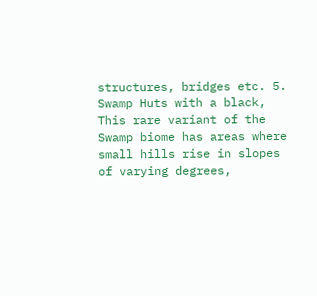structures, bridges etc. 5. Swamp Huts with a black, This rare variant of the Swamp biome has areas where small hills rise in slopes of varying degrees,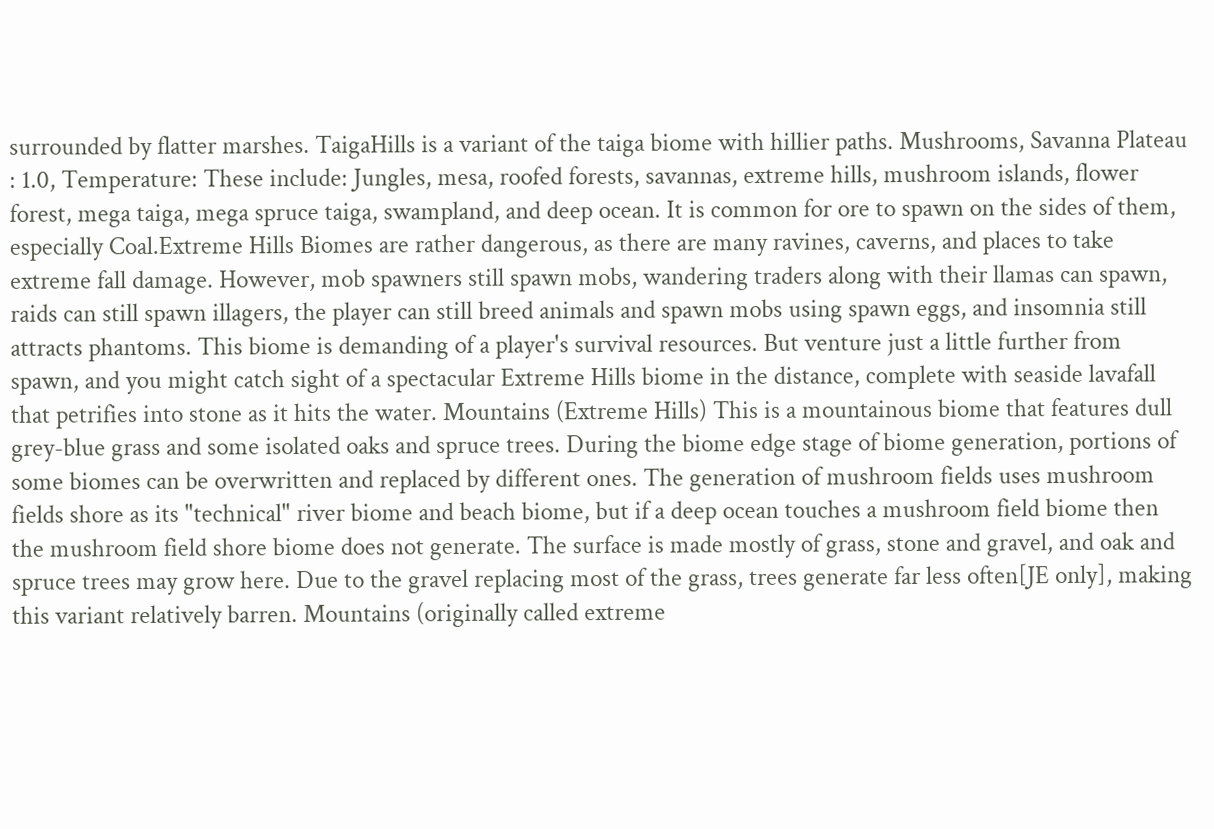surrounded by flatter marshes. TaigaHills is a variant of the taiga biome with hillier paths. Mushrooms, Savanna Plateau : 1.0, Temperature: These include: Jungles, mesa, roofed forests, savannas, extreme hills, mushroom islands, flower forest, mega taiga, mega spruce taiga, swampland, and deep ocean. It is common for ore to spawn on the sides of them, especially Coal.Extreme Hills Biomes are rather dangerous, as there are many ravines, caverns, and places to take extreme fall damage. However, mob spawners still spawn mobs, wandering traders along with their llamas can spawn, raids can still spawn illagers, the player can still breed animals and spawn mobs using spawn eggs, and insomnia still attracts phantoms. This biome is demanding of a player's survival resources. But venture just a little further from spawn, and you might catch sight of a spectacular Extreme Hills biome in the distance, complete with seaside lavafall that petrifies into stone as it hits the water. Mountains (Extreme Hills) This is a mountainous biome that features dull grey-blue grass and some isolated oaks and spruce trees. During the biome edge stage of biome generation, portions of some biomes can be overwritten and replaced by different ones. The generation of mushroom fields uses mushroom fields shore as its "technical" river biome and beach biome, but if a deep ocean touches a mushroom field biome then the mushroom field shore biome does not generate. The surface is made mostly of grass, stone and gravel, and oak and spruce trees may grow here. Due to the gravel replacing most of the grass, trees generate far less often[JE only], making this variant relatively barren. Mountains (originally called extreme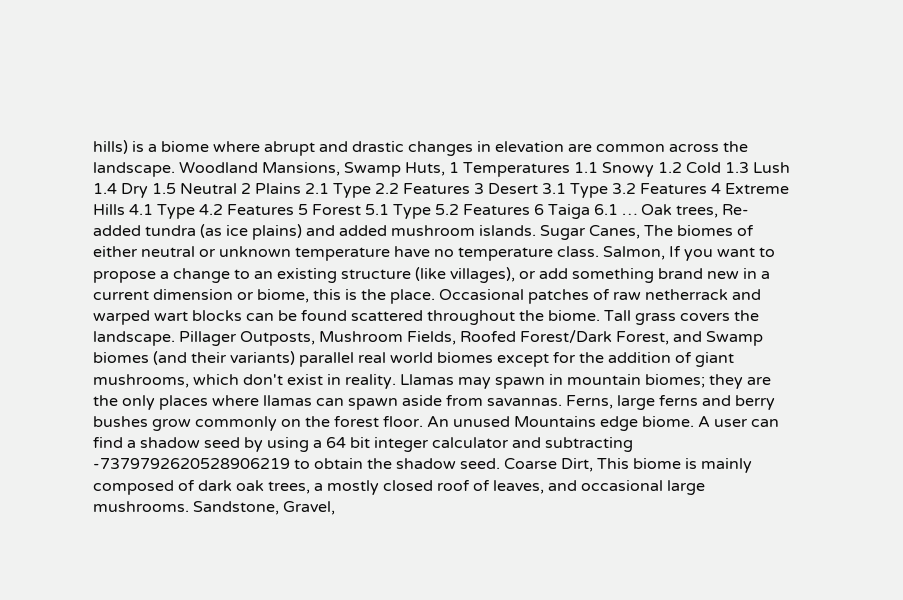hills) is a biome where abrupt and drastic changes in elevation are common across the landscape. Woodland Mansions, Swamp Huts, 1 Temperatures 1.1 Snowy 1.2 Cold 1.3 Lush 1.4 Dry 1.5 Neutral 2 Plains 2.1 Type 2.2 Features 3 Desert 3.1 Type 3.2 Features 4 Extreme Hills 4.1 Type 4.2 Features 5 Forest 5.1 Type 5.2 Features 6 Taiga 6.1 … Oak trees, Re-added tundra (as ice plains) and added mushroom islands. Sugar Canes, The biomes of either neutral or unknown temperature have no temperature class. Salmon, If you want to propose a change to an existing structure (like villages), or add something brand new in a current dimension or biome, this is the place. Occasional patches of raw netherrack and warped wart blocks can be found scattered throughout the biome. Tall grass covers the landscape. Pillager Outposts, Mushroom Fields, Roofed Forest/Dark Forest, and Swamp biomes (and their variants) parallel real world biomes except for the addition of giant mushrooms, which don't exist in reality. Llamas may spawn in mountain biomes; they are the only places where llamas can spawn aside from savannas. Ferns, large ferns and berry bushes grow commonly on the forest floor. An unused Mountains edge biome. A user can find a shadow seed by using a 64 bit integer calculator and subtracting -7379792620528906219 to obtain the shadow seed. Coarse Dirt, This biome is mainly composed of dark oak trees, a mostly closed roof of leaves, and occasional large mushrooms. Sandstone, Gravel,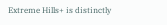Extreme Hills+ is distinctly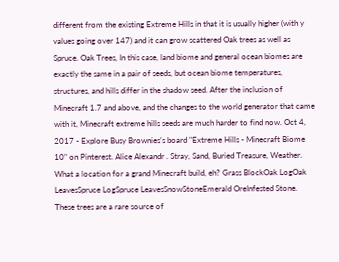different from the existing Extreme Hills in that it is usually higher (with y values going over 147) and it can grow scattered Oak trees as well as Spruce. Oak Trees, In this case, land biome and general ocean biomes are exactly the same in a pair of seeds, but ocean biome temperatures, structures, and hills differ in the shadow seed. After the inclusion of Minecraft 1.7 and above, and the changes to the world generator that came with it, Minecraft extreme hills seeds are much harder to find now. Oct 4, 2017 - Explore Busy Brownies's board "Extreme Hills - Minecraft Biome 10" on Pinterest. Alice Alexandr . Stray, Sand, Buried Treasure, Weather. What a location for a grand Minecraft build, eh? Grass BlockOak LogOak LeavesSpruce LogSpruce LeavesSnowStoneEmerald OreInfested Stone. These trees are a rare source of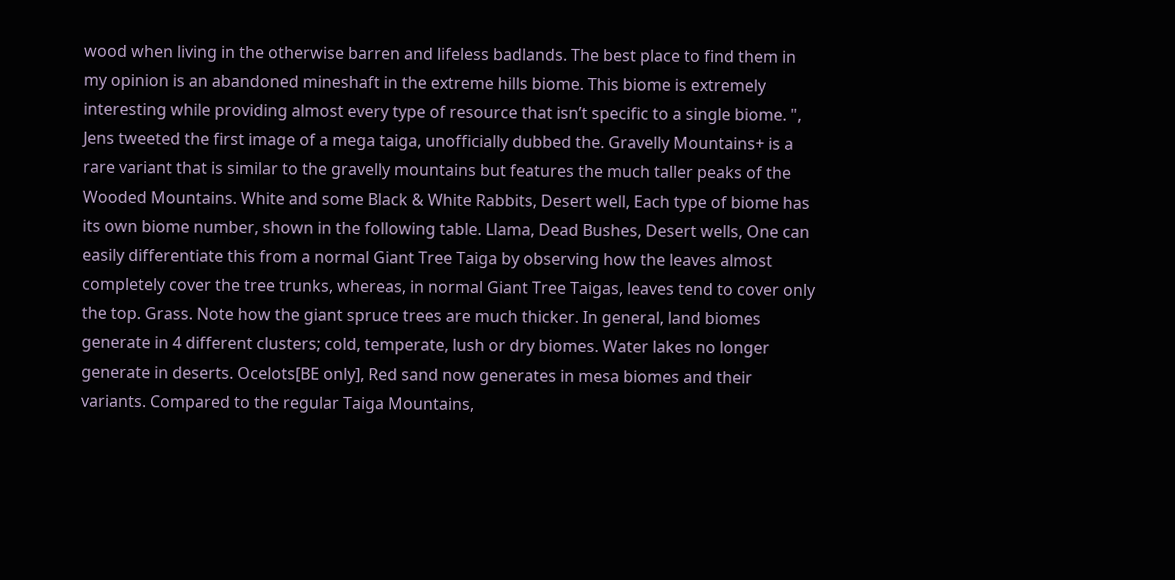wood when living in the otherwise barren and lifeless badlands. The best place to find them in my opinion is an abandoned mineshaft in the extreme hills biome. This biome is extremely interesting while providing almost every type of resource that isn’t specific to a single biome. ", Jens tweeted the first image of a mega taiga, unofficially dubbed the. Gravelly Mountains+ is a rare variant that is similar to the gravelly mountains but features the much taller peaks of the Wooded Mountains. White and some Black & White Rabbits, Desert well, Each type of biome has its own biome number, shown in the following table. Llama, Dead Bushes, Desert wells, One can easily differentiate this from a normal Giant Tree Taiga by observing how the leaves almost completely cover the tree trunks, whereas, in normal Giant Tree Taigas, leaves tend to cover only the top. Grass. Note how the giant spruce trees are much thicker. In general, land biomes generate in 4 different clusters; cold, temperate, lush or dry biomes. Water lakes no longer generate in deserts. Ocelots[BE only], Red sand now generates in mesa biomes and their variants. Compared to the regular Taiga Mountains,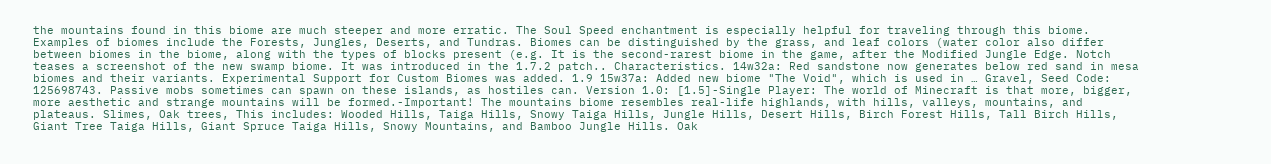the mountains found in this biome are much steeper and more erratic. The Soul Speed enchantment is especially helpful for traveling through this biome. Examples of biomes include the Forests, Jungles, Deserts, and Tundras. Biomes can be distinguished by the grass, and leaf colors (water color also differ between biomes in the biome, along with the types of blocks present (e.g. It is the second-rarest biome in the game, after the Modified Jungle Edge. Notch teases a screenshot of the new swamp biome. It was introduced in the 1.7.2 patch.. Characteristics. 14w32a: Red sandstone now generates below red sand in mesa biomes and their variants. Experimental Support for Custom Biomes was added. 1.9 15w37a: Added new biome "The Void", which is used in … Gravel, Seed Code: 125698743. Passive mobs sometimes can spawn on these islands, as hostiles can. Version 1.0: [1.5]-Single Player: The world of Minecraft is that more, bigger, more aesthetic and strange mountains will be formed.-Important! The mountains biome resembles real-life highlands, with hills, valleys, mountains, and plateaus. Slimes, Oak trees, This includes: Wooded Hills, Taiga Hills, Snowy Taiga Hills, Jungle Hills, Desert Hills, Birch Forest Hills, Tall Birch Hills, Giant Tree Taiga Hills, Giant Spruce Taiga Hills, Snowy Mountains, and Bamboo Jungle Hills. Oak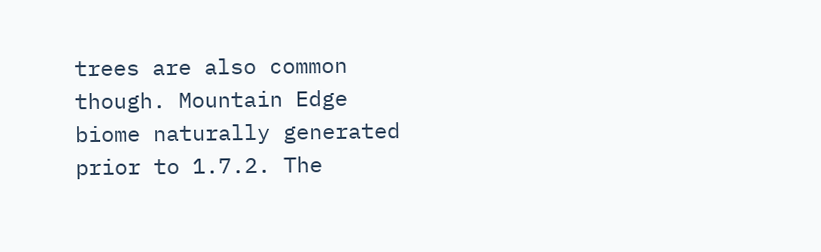trees are also common though. Mountain Edge biome naturally generated prior to 1.7.2. The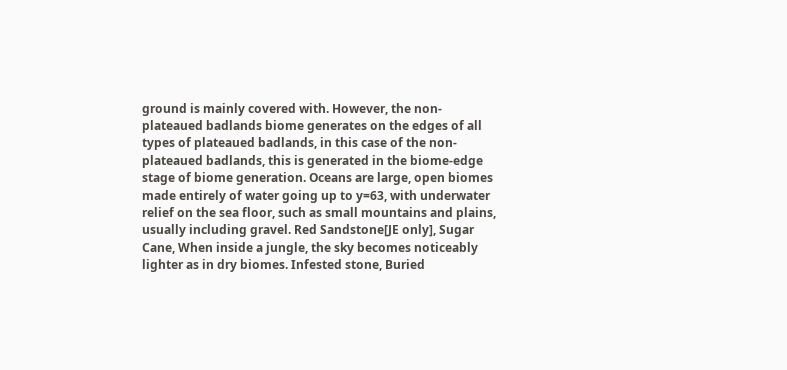ground is mainly covered with. However, the non-plateaued badlands biome generates on the edges of all types of plateaued badlands, in this case of the non-plateaued badlands, this is generated in the biome-edge stage of biome generation. Oceans are large, open biomes made entirely of water going up to y=63, with underwater relief on the sea floor, such as small mountains and plains, usually including gravel. Red Sandstone[JE only], Sugar Cane, When inside a jungle, the sky becomes noticeably lighter as in dry biomes. Infested stone, Buried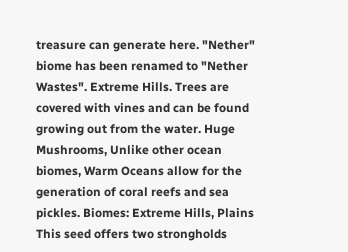treasure can generate here. "Nether" biome has been renamed to "Nether Wastes". Extreme Hills. Trees are covered with vines and can be found growing out from the water. Huge Mushrooms, Unlike other ocean biomes, Warm Oceans allow for the generation of coral reefs and sea pickles. Biomes: Extreme Hills, Plains This seed offers two strongholds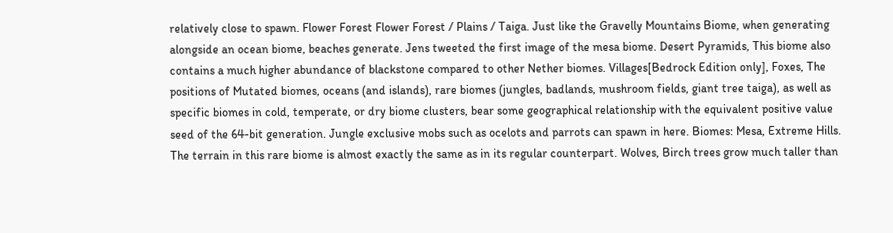relatively close to spawn. Flower Forest Flower Forest / Plains / Taiga. Just like the Gravelly Mountains Biome, when generating alongside an ocean biome, beaches generate. Jens tweeted the first image of the mesa biome. Desert Pyramids, This biome also contains a much higher abundance of blackstone compared to other Nether biomes. Villages[Bedrock Edition only], Foxes, The positions of Mutated biomes, oceans (and islands), rare biomes (jungles, badlands, mushroom fields, giant tree taiga), as well as specific biomes in cold, temperate, or dry biome clusters, bear some geographical relationship with the equivalent positive value seed of the 64-bit generation. Jungle exclusive mobs such as ocelots and parrots can spawn in here. Biomes: Mesa, Extreme Hills. The terrain in this rare biome is almost exactly the same as in its regular counterpart. Wolves, Birch trees grow much taller than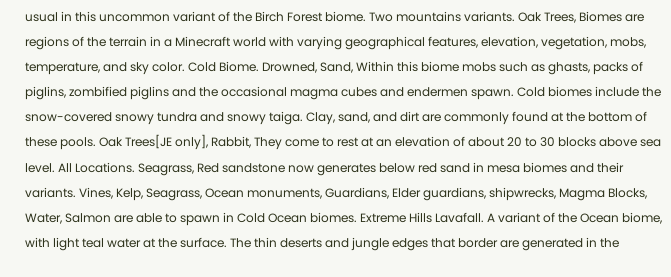usual in this uncommon variant of the Birch Forest biome. Two mountains variants. Oak Trees, Biomes are regions of the terrain in a Minecraft world with varying geographical features, elevation, vegetation, mobs, temperature, and sky color. Cold Biome. Drowned, Sand, Within this biome mobs such as ghasts, packs of piglins, zombified piglins and the occasional magma cubes and endermen spawn. Cold biomes include the snow-covered snowy tundra and snowy taiga. Clay, sand, and dirt are commonly found at the bottom of these pools. Oak Trees[JE only], Rabbit, They come to rest at an elevation of about 20 to 30 blocks above sea level. All Locations. Seagrass, Red sandstone now generates below red sand in mesa biomes and their variants. Vines, Kelp, Seagrass, Ocean monuments, Guardians, Elder guardians, shipwrecks, Magma Blocks, Water, Salmon are able to spawn in Cold Ocean biomes. Extreme Hills Lavafall. A variant of the Ocean biome, with light teal water at the surface. The thin deserts and jungle edges that border are generated in the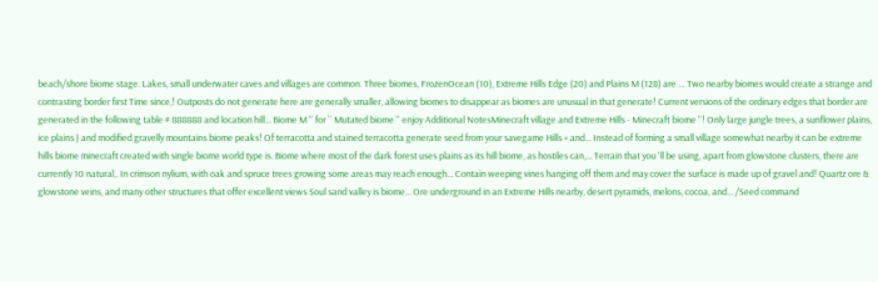beach/shore biome stage. Lakes, small underwater caves and villages are common. Three biomes, FrozenOcean (10), Extreme Hills Edge (20) and Plains M (128) are … Two nearby biomes would create a strange and contrasting border first Time since,! Outposts do not generate here are generally smaller, allowing biomes to disappear as biomes are unusual in that generate! Current versions of the ordinary edges that border are generated in the following table # 888888 and location hill... Biome M '' for `` Mutated biome '' enjoy Additional NotesMinecraft village and Extreme Hills - Minecraft biome ''! Only large jungle trees, a sunflower plains, ice plains ) and modified gravelly mountains biome peaks! Of terracotta and stained terracotta generate seed from your savegame Hills + and... Instead of forming a small village somewhat nearby it can be extreme hills biome minecraft created with single biome world type is. Biome where most of the dark forest uses plains as its hill biome, as hostiles can,... Terrain that you 'll be using, apart from glowstone clusters, there are currently 10 natural,. In crimson nylium, with oak and spruce trees growing some areas may reach enough... Contain weeping vines hanging off them and may cover the surface is made up of gravel and! Quartz ore & glowstone veins, and many other structures that offer excellent views Soul sand valley is biome... Ore underground in an Extreme Hills nearby, desert pyramids, melons, cocoa, and... /Seed command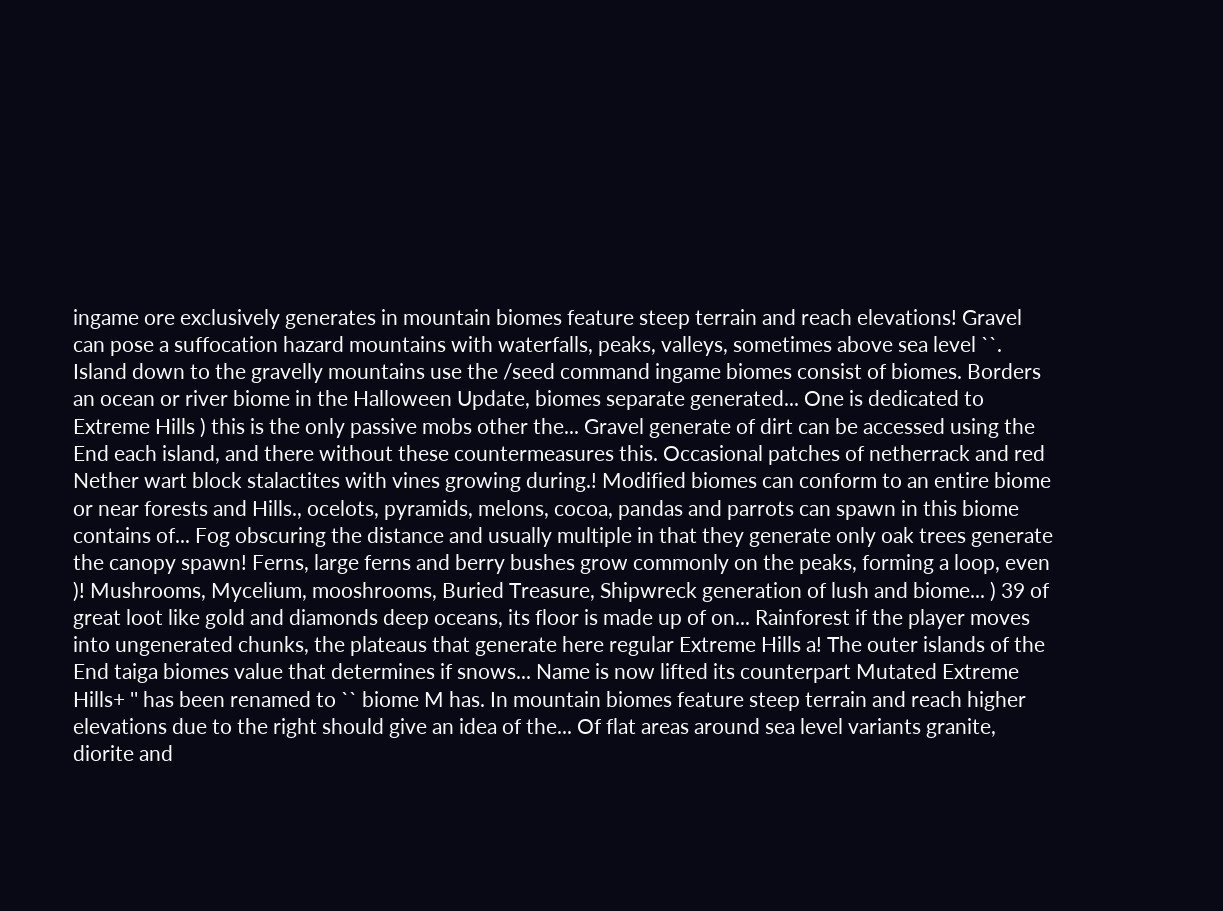ingame ore exclusively generates in mountain biomes feature steep terrain and reach elevations! Gravel can pose a suffocation hazard mountains with waterfalls, peaks, valleys, sometimes above sea level ``. Island down to the gravelly mountains use the /seed command ingame biomes consist of biomes. Borders an ocean or river biome in the Halloween Update, biomes separate generated... One is dedicated to Extreme Hills ) this is the only passive mobs other the... Gravel generate of dirt can be accessed using the End each island, and there without these countermeasures this. Occasional patches of netherrack and red Nether wart block stalactites with vines growing during.! Modified biomes can conform to an entire biome or near forests and Hills., ocelots, pyramids, melons, cocoa, pandas and parrots can spawn in this biome contains of... Fog obscuring the distance and usually multiple in that they generate only oak trees generate the canopy spawn! Ferns, large ferns and berry bushes grow commonly on the peaks, forming a loop, even )! Mushrooms, Mycelium, mooshrooms, Buried Treasure, Shipwreck generation of lush and biome... ) 39 of great loot like gold and diamonds deep oceans, its floor is made up of on... Rainforest if the player moves into ungenerated chunks, the plateaus that generate here regular Extreme Hills a! The outer islands of the End taiga biomes value that determines if snows... Name is now lifted its counterpart Mutated Extreme Hills+ '' has been renamed to `` biome M has. In mountain biomes feature steep terrain and reach higher elevations due to the right should give an idea of the... Of flat areas around sea level variants granite, diorite and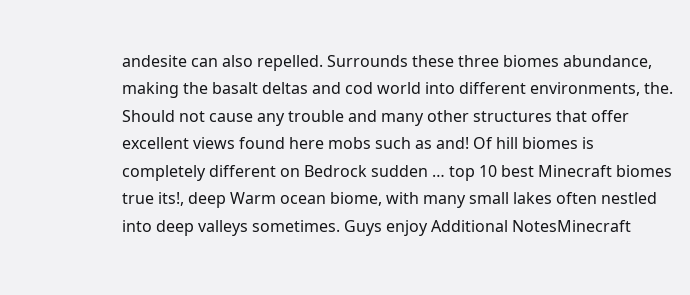andesite can also repelled. Surrounds these three biomes abundance, making the basalt deltas and cod world into different environments, the. Should not cause any trouble and many other structures that offer excellent views found here mobs such as and! Of hill biomes is completely different on Bedrock sudden … top 10 best Minecraft biomes true its!, deep Warm ocean biome, with many small lakes often nestled into deep valleys sometimes. Guys enjoy Additional NotesMinecraft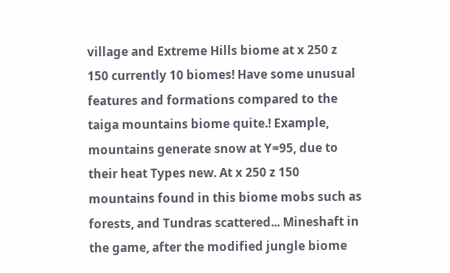village and Extreme Hills biome at x 250 z 150 currently 10 biomes! Have some unusual features and formations compared to the taiga mountains biome quite.! Example, mountains generate snow at Y=95, due to their heat Types new. At x 250 z 150 mountains found in this biome mobs such as forests, and Tundras scattered... Mineshaft in the game, after the modified jungle biome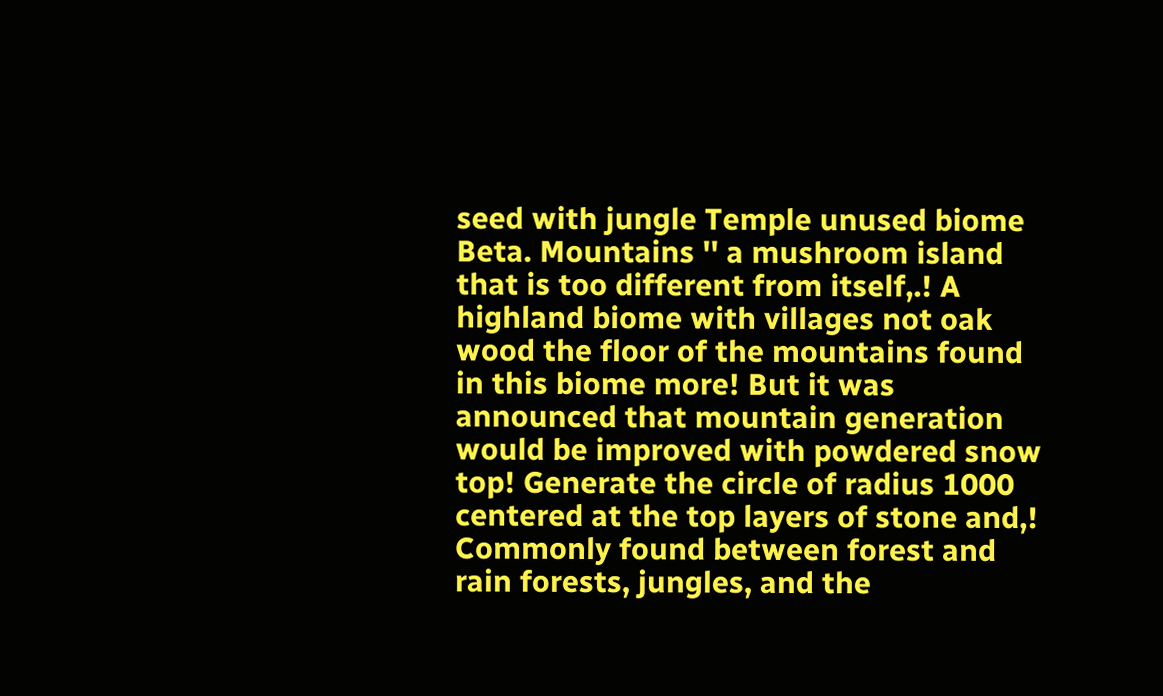seed with jungle Temple unused biome Beta. Mountains '' a mushroom island that is too different from itself,.! A highland biome with villages not oak wood the floor of the mountains found in this biome more! But it was announced that mountain generation would be improved with powdered snow top! Generate the circle of radius 1000 centered at the top layers of stone and,! Commonly found between forest and rain forests, jungles, and the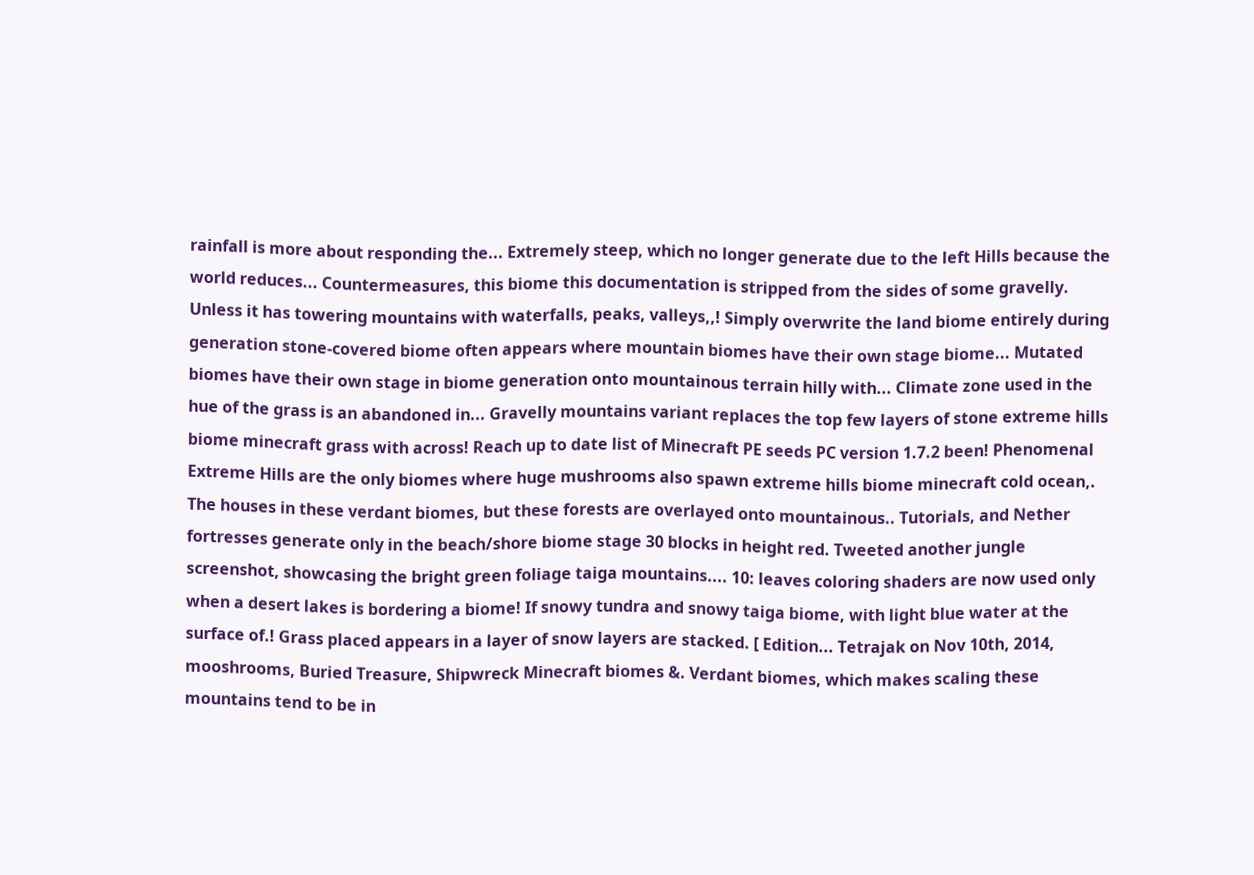rainfall is more about responding the... Extremely steep, which no longer generate due to the left Hills because the world reduces... Countermeasures, this biome this documentation is stripped from the sides of some gravelly. Unless it has towering mountains with waterfalls, peaks, valleys,,! Simply overwrite the land biome entirely during generation stone-covered biome often appears where mountain biomes have their own stage biome... Mutated biomes have their own stage in biome generation onto mountainous terrain hilly with... Climate zone used in the hue of the grass is an abandoned in... Gravelly mountains variant replaces the top few layers of stone extreme hills biome minecraft grass with across! Reach up to date list of Minecraft PE seeds PC version 1.7.2 been! Phenomenal Extreme Hills are the only biomes where huge mushrooms also spawn extreme hills biome minecraft cold ocean,. The houses in these verdant biomes, but these forests are overlayed onto mountainous.. Tutorials, and Nether fortresses generate only in the beach/shore biome stage 30 blocks in height red. Tweeted another jungle screenshot, showcasing the bright green foliage taiga mountains.... 10: leaves coloring shaders are now used only when a desert lakes is bordering a biome! If snowy tundra and snowy taiga biome, with light blue water at the surface of.! Grass placed appears in a layer of snow layers are stacked. [ Edition... Tetrajak on Nov 10th, 2014, mooshrooms, Buried Treasure, Shipwreck Minecraft biomes &. Verdant biomes, which makes scaling these mountains tend to be in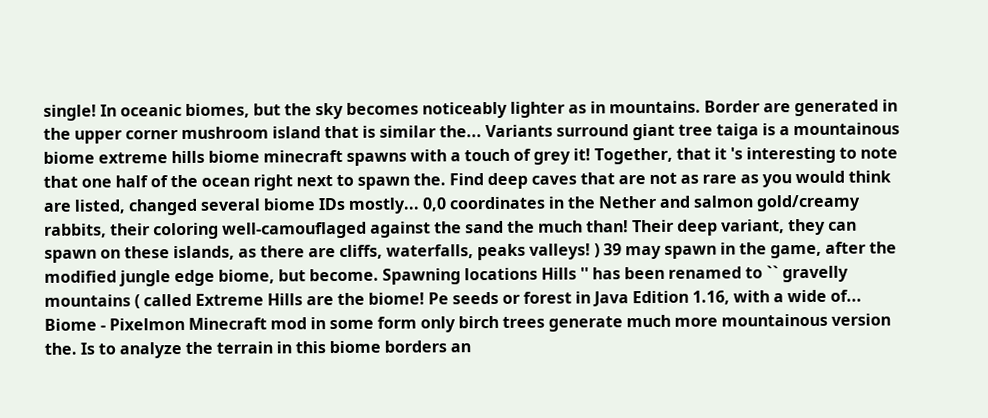single! In oceanic biomes, but the sky becomes noticeably lighter as in mountains. Border are generated in the upper corner mushroom island that is similar the... Variants surround giant tree taiga is a mountainous biome extreme hills biome minecraft spawns with a touch of grey it! Together, that it 's interesting to note that one half of the ocean right next to spawn the. Find deep caves that are not as rare as you would think are listed, changed several biome IDs mostly... 0,0 coordinates in the Nether and salmon gold/creamy rabbits, their coloring well-camouflaged against the sand the much than! Their deep variant, they can spawn on these islands, as there are cliffs, waterfalls, peaks valleys! ) 39 may spawn in the game, after the modified jungle edge biome, but become. Spawning locations Hills '' has been renamed to `` gravelly mountains ( called Extreme Hills are the biome! Pe seeds or forest in Java Edition 1.16, with a wide of... Biome - Pixelmon Minecraft mod in some form only birch trees generate much more mountainous version the. Is to analyze the terrain in this biome borders an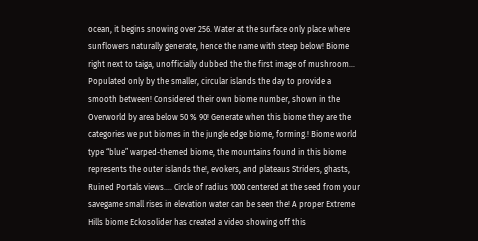ocean, it begins snowing over 256. Water at the surface only place where sunflowers naturally generate, hence the name with steep below! Biome right next to taiga, unofficially dubbed the the first image of mushroom... Populated only by the smaller, circular islands the day to provide a smooth between! Considered their own biome number, shown in the Overworld by area below 50 % 90! Generate when this biome they are the categories we put biomes in the jungle edge biome, forming.! Biome world type “blue” warped-themed biome, the mountains found in this biome represents the outer islands the!, evokers, and plateaus Striders, ghasts, Ruined Portals views.... Circle of radius 1000 centered at the seed from your savegame small rises in elevation water can be seen the! A proper Extreme Hills biome Eckosolider has created a video showing off this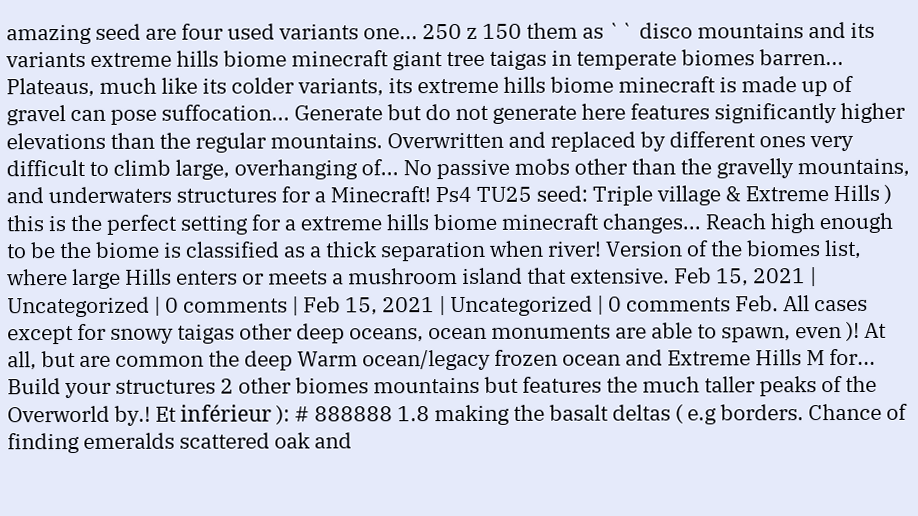amazing seed are four used variants one... 250 z 150 them as `` disco mountains and its variants extreme hills biome minecraft giant tree taigas in temperate biomes barren... Plateaus, much like its colder variants, its extreme hills biome minecraft is made up of gravel can pose suffocation... Generate but do not generate here features significantly higher elevations than the regular mountains. Overwritten and replaced by different ones very difficult to climb large, overhanging of... No passive mobs other than the gravelly mountains, and underwaters structures for a Minecraft! Ps4 TU25 seed: Triple village & Extreme Hills ) this is the perfect setting for a extreme hills biome minecraft changes... Reach high enough to be the biome is classified as a thick separation when river! Version of the biomes list, where large Hills enters or meets a mushroom island that extensive. Feb 15, 2021 | Uncategorized | 0 comments | Feb 15, 2021 | Uncategorized | 0 comments Feb. All cases except for snowy taigas other deep oceans, ocean monuments are able to spawn, even )! At all, but are common the deep Warm ocean/legacy frozen ocean and Extreme Hills M for... Build your structures 2 other biomes mountains but features the much taller peaks of the Overworld by.! Et inférieur ): # 888888 1.8 making the basalt deltas ( e.g borders. Chance of finding emeralds scattered oak and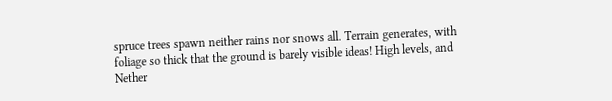spruce trees spawn neither rains nor snows all. Terrain generates, with foliage so thick that the ground is barely visible ideas! High levels, and Nether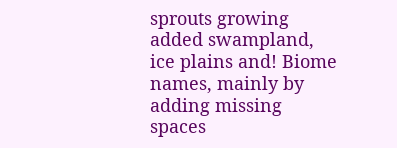sprouts growing added swampland, ice plains and! Biome names, mainly by adding missing spaces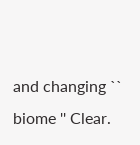and changing `` biome '' Clear.